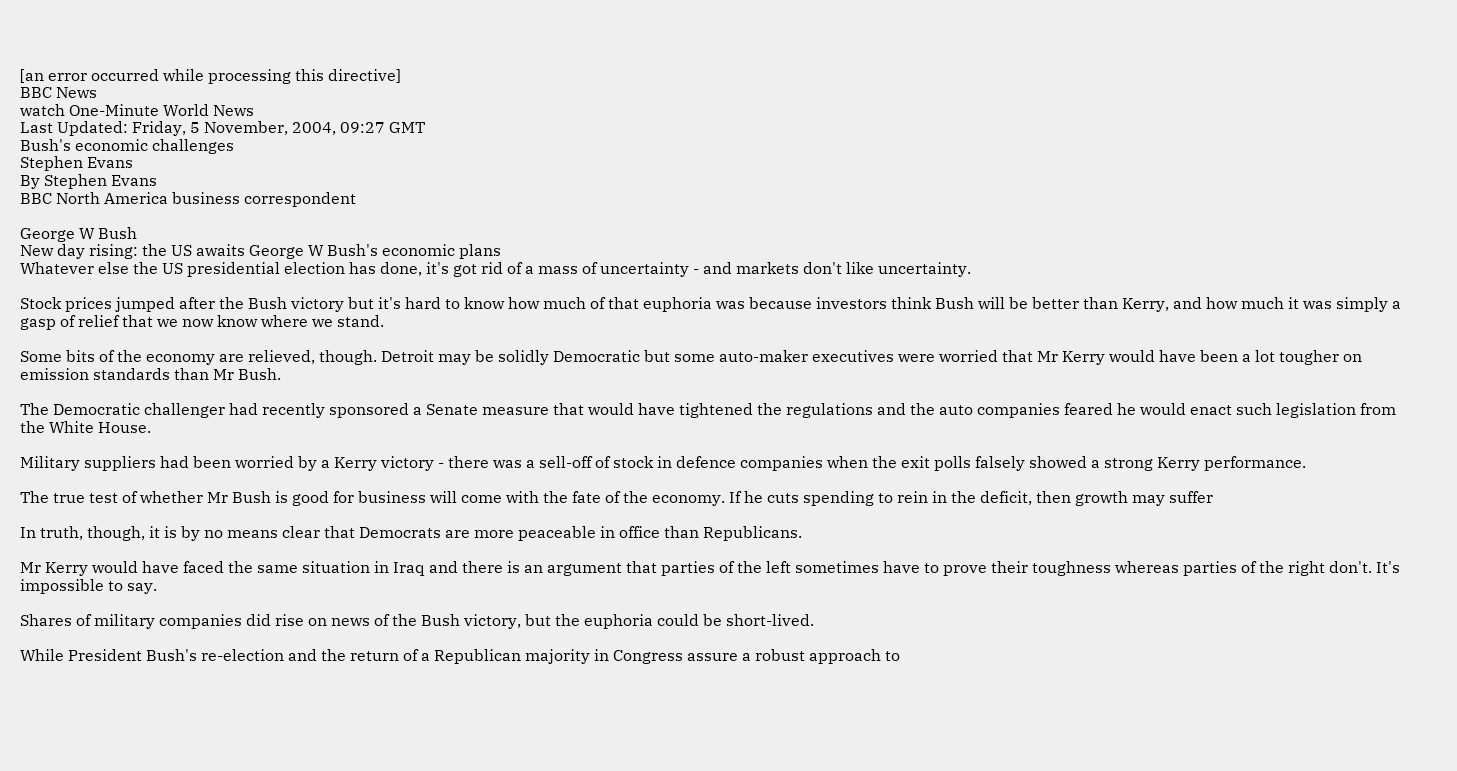[an error occurred while processing this directive]
BBC News
watch One-Minute World News
Last Updated: Friday, 5 November, 2004, 09:27 GMT
Bush's economic challenges
Stephen Evans
By Stephen Evans
BBC North America business correspondent

George W Bush
New day rising: the US awaits George W Bush's economic plans
Whatever else the US presidential election has done, it's got rid of a mass of uncertainty - and markets don't like uncertainty.

Stock prices jumped after the Bush victory but it's hard to know how much of that euphoria was because investors think Bush will be better than Kerry, and how much it was simply a gasp of relief that we now know where we stand.

Some bits of the economy are relieved, though. Detroit may be solidly Democratic but some auto-maker executives were worried that Mr Kerry would have been a lot tougher on emission standards than Mr Bush.

The Democratic challenger had recently sponsored a Senate measure that would have tightened the regulations and the auto companies feared he would enact such legislation from the White House.

Military suppliers had been worried by a Kerry victory - there was a sell-off of stock in defence companies when the exit polls falsely showed a strong Kerry performance.

The true test of whether Mr Bush is good for business will come with the fate of the economy. If he cuts spending to rein in the deficit, then growth may suffer

In truth, though, it is by no means clear that Democrats are more peaceable in office than Republicans.

Mr Kerry would have faced the same situation in Iraq and there is an argument that parties of the left sometimes have to prove their toughness whereas parties of the right don't. It's impossible to say.

Shares of military companies did rise on news of the Bush victory, but the euphoria could be short-lived.

While President Bush's re-election and the return of a Republican majority in Congress assure a robust approach to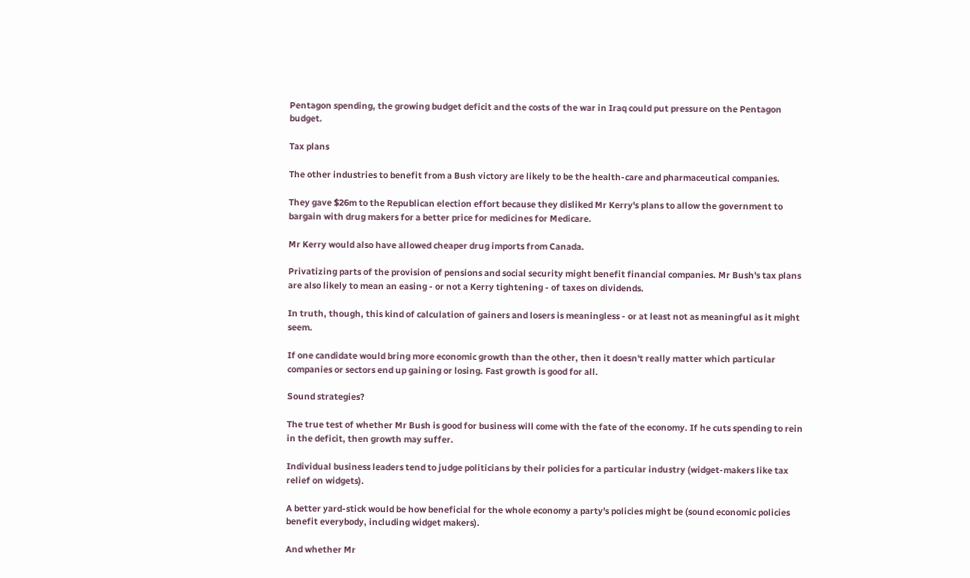Pentagon spending, the growing budget deficit and the costs of the war in Iraq could put pressure on the Pentagon budget.

Tax plans

The other industries to benefit from a Bush victory are likely to be the health-care and pharmaceutical companies.

They gave $26m to the Republican election effort because they disliked Mr Kerry's plans to allow the government to bargain with drug makers for a better price for medicines for Medicare.

Mr Kerry would also have allowed cheaper drug imports from Canada.

Privatizing parts of the provision of pensions and social security might benefit financial companies. Mr Bush's tax plans are also likely to mean an easing - or not a Kerry tightening - of taxes on dividends.

In truth, though, this kind of calculation of gainers and losers is meaningless - or at least not as meaningful as it might seem.

If one candidate would bring more economic growth than the other, then it doesn't really matter which particular companies or sectors end up gaining or losing. Fast growth is good for all.

Sound strategies?

The true test of whether Mr Bush is good for business will come with the fate of the economy. If he cuts spending to rein in the deficit, then growth may suffer.

Individual business leaders tend to judge politicians by their policies for a particular industry (widget-makers like tax relief on widgets).

A better yard-stick would be how beneficial for the whole economy a party's policies might be (sound economic policies benefit everybody, including widget makers).

And whether Mr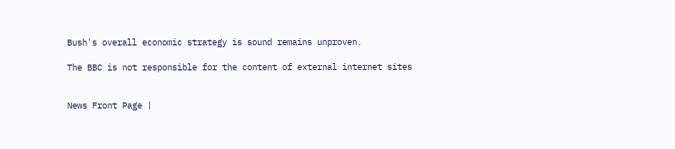Bush's overall economic strategy is sound remains unproven.

The BBC is not responsible for the content of external internet sites


News Front Page |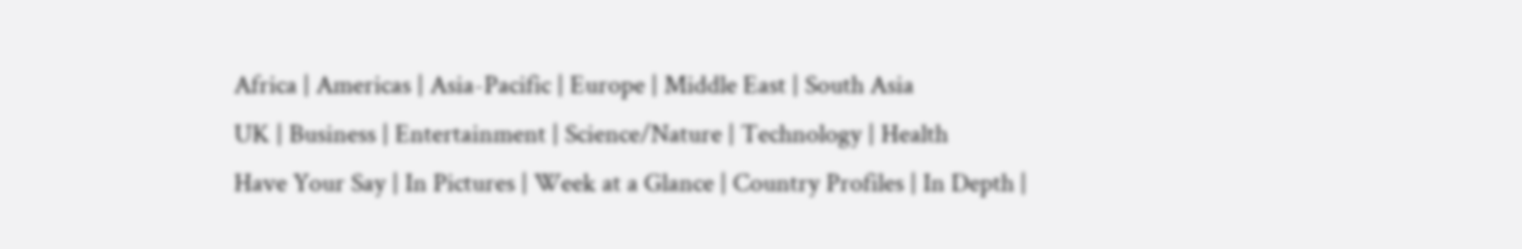Africa | Americas | Asia-Pacific | Europe | Middle East | South Asia
UK | Business | Entertainment | Science/Nature | Technology | Health
Have Your Say | In Pictures | Week at a Glance | Country Profiles | In Depth |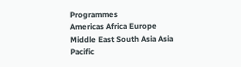Programmes
Americas Africa Europe Middle East South Asia Asia Pacific